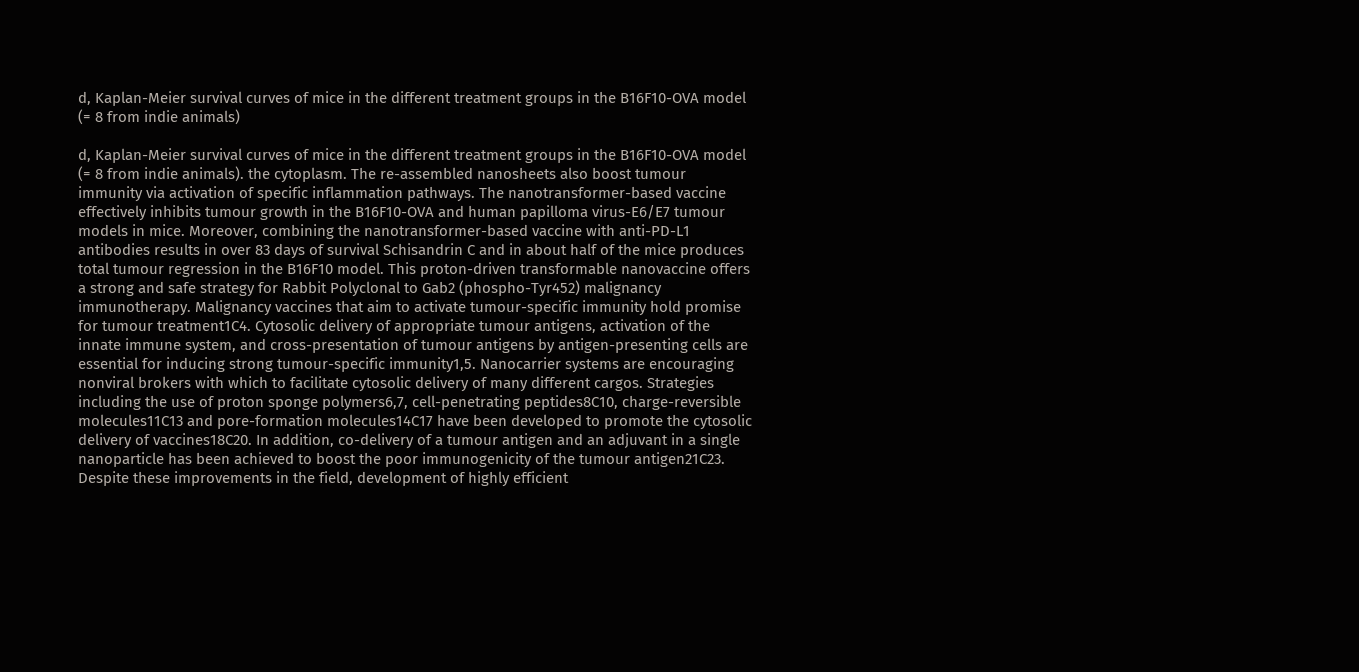d, Kaplan-Meier survival curves of mice in the different treatment groups in the B16F10-OVA model (= 8 from indie animals)

d, Kaplan-Meier survival curves of mice in the different treatment groups in the B16F10-OVA model (= 8 from indie animals). the cytoplasm. The re-assembled nanosheets also boost tumour immunity via activation of specific inflammation pathways. The nanotransformer-based vaccine effectively inhibits tumour growth in the B16F10-OVA and human papilloma virus-E6/E7 tumour models in mice. Moreover, combining the nanotransformer-based vaccine with anti-PD-L1 antibodies results in over 83 days of survival Schisandrin C and in about half of the mice produces total tumour regression in the B16F10 model. This proton-driven transformable nanovaccine offers a strong and safe strategy for Rabbit Polyclonal to Gab2 (phospho-Tyr452) malignancy immunotherapy. Malignancy vaccines that aim to activate tumour-specific immunity hold promise for tumour treatment1C4. Cytosolic delivery of appropriate tumour antigens, activation of the innate immune system, and cross-presentation of tumour antigens by antigen-presenting cells are essential for inducing strong tumour-specific immunity1,5. Nanocarrier systems are encouraging nonviral brokers with which to facilitate cytosolic delivery of many different cargos. Strategies including the use of proton sponge polymers6,7, cell-penetrating peptides8C10, charge-reversible molecules11C13 and pore-formation molecules14C17 have been developed to promote the cytosolic delivery of vaccines18C20. In addition, co-delivery of a tumour antigen and an adjuvant in a single nanoparticle has been achieved to boost the poor immunogenicity of the tumour antigen21C23. Despite these improvements in the field, development of highly efficient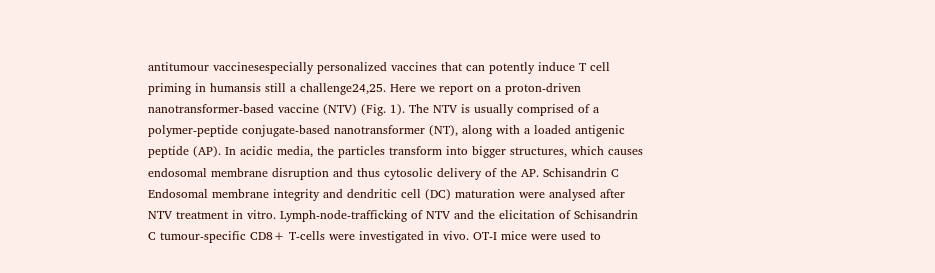antitumour vaccinesespecially personalized vaccines that can potently induce T cell priming in humansis still a challenge24,25. Here we report on a proton-driven nanotransformer-based vaccine (NTV) (Fig. 1). The NTV is usually comprised of a polymer-peptide conjugate-based nanotransformer (NT), along with a loaded antigenic peptide (AP). In acidic media, the particles transform into bigger structures, which causes endosomal membrane disruption and thus cytosolic delivery of the AP. Schisandrin C Endosomal membrane integrity and dendritic cell (DC) maturation were analysed after NTV treatment in vitro. Lymph-node-trafficking of NTV and the elicitation of Schisandrin C tumour-specific CD8+ T-cells were investigated in vivo. OT-I mice were used to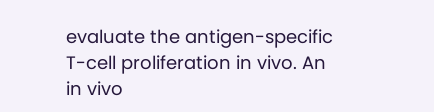evaluate the antigen-specific T-cell proliferation in vivo. An in vivo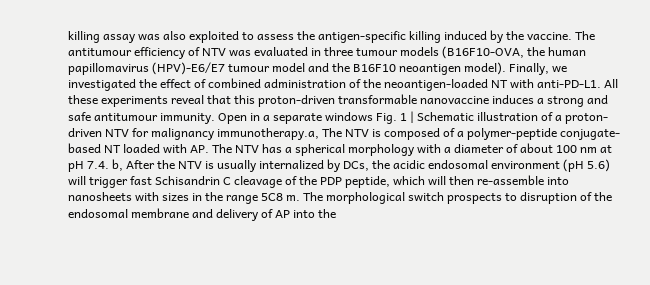killing assay was also exploited to assess the antigen-specific killing induced by the vaccine. The antitumour efficiency of NTV was evaluated in three tumour models (B16F10-OVA, the human papillomavirus (HPV)-E6/E7 tumour model and the B16F10 neoantigen model). Finally, we investigated the effect of combined administration of the neoantigen-loaded NT with anti-PD-L1. All these experiments reveal that this proton-driven transformable nanovaccine induces a strong and safe antitumour immunity. Open in a separate windows Fig. 1 | Schematic illustration of a proton-driven NTV for malignancy immunotherapy.a, The NTV is composed of a polymer-peptide conjugate-based NT loaded with AP. The NTV has a spherical morphology with a diameter of about 100 nm at pH 7.4. b, After the NTV is usually internalized by DCs, the acidic endosomal environment (pH 5.6) will trigger fast Schisandrin C cleavage of the PDP peptide, which will then re-assemble into nanosheets with sizes in the range 5C8 m. The morphological switch prospects to disruption of the endosomal membrane and delivery of AP into the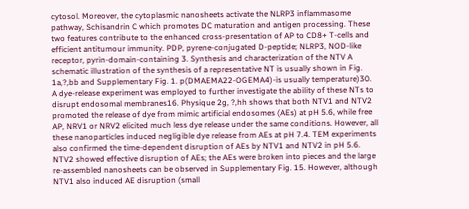cytosol. Moreover, the cytoplasmic nanosheets activate the NLRP3 inflammasome pathway, Schisandrin C which promotes DC maturation and antigen processing. These two features contribute to the enhanced cross-presentation of AP to CD8+ T-cells and efficient antitumour immunity. PDP, pyrene-conjugated D-peptide; NLRP3, NOD-like receptor, pyrin-domain-containing 3. Synthesis and characterization of the NTV A schematic illustration of the synthesis of a representative NT is usually shown in Fig. 1a,?,bb and Supplementary Fig. 1. p(DMAEMA22-OGEMA4)-is usually temperature)30. A dye-release experiment was employed to further investigate the ability of these NTs to disrupt endosomal membranes16. Physique 2g, ?,hh shows that both NTV1 and NTV2 promoted the release of dye from mimic artificial endosomes (AEs) at pH 5.6, while free AP, NRV1 or NRV2 elicited much less dye release under the same conditions. However, all these nanoparticles induced negligible dye release from AEs at pH 7.4. TEM experiments also confirmed the time-dependent disruption of AEs by NTV1 and NTV2 in pH 5.6. NTV2 showed effective disruption of AEs; the AEs were broken into pieces and the large re-assembled nanosheets can be observed in Supplementary Fig. 15. However, although NTV1 also induced AE disruption (small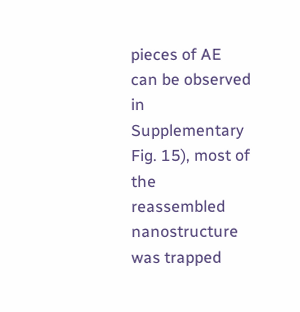pieces of AE can be observed in Supplementary Fig. 15), most of the reassembled nanostructure was trapped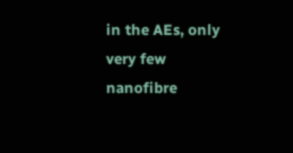in the AEs, only very few nanofibre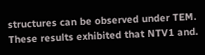structures can be observed under TEM. These results exhibited that NTV1 and.